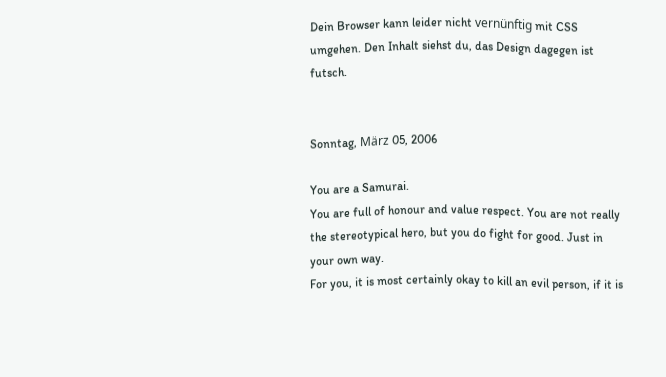Dein Browser kann leider nicht vernünftig mit CSS umgehen. Den Inhalt siehst du, das Design dagegen ist futsch.


Sonntag, März 05, 2006

You are a Samurai.
You are full of honour and value respect. You are not really the stereotypical hero, but you do fight for good. Just in your own way.
For you, it is most certainly okay to kill an evil person, if it is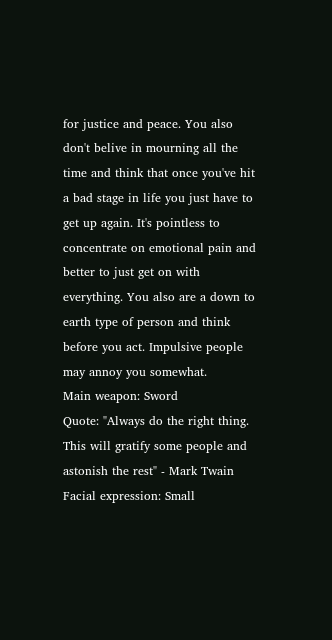for justice and peace. You also don't belive in mourning all the time and think that once you've hit a bad stage in life you just have to get up again. It's pointless to concentrate on emotional pain and better to just get on with everything. You also are a down to earth type of person and think before you act. Impulsive people may annoy you somewhat.
Main weapon: Sword
Quote: "Always do the right thing. This will gratify some people and astonish the rest" - Mark Twain
Facial expression: Small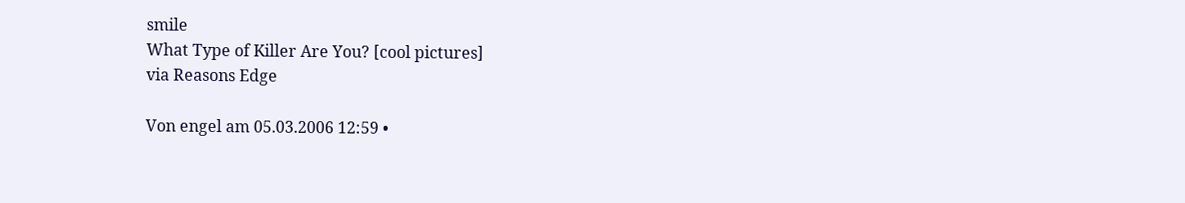smile
What Type of Killer Are You? [cool pictures]
via Reasons Edge

Von engel am 05.03.2006 12:59 •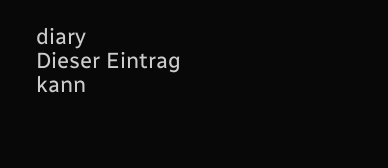diary
Dieser Eintrag kann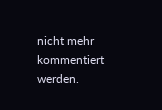nicht mehr kommentiert werden.